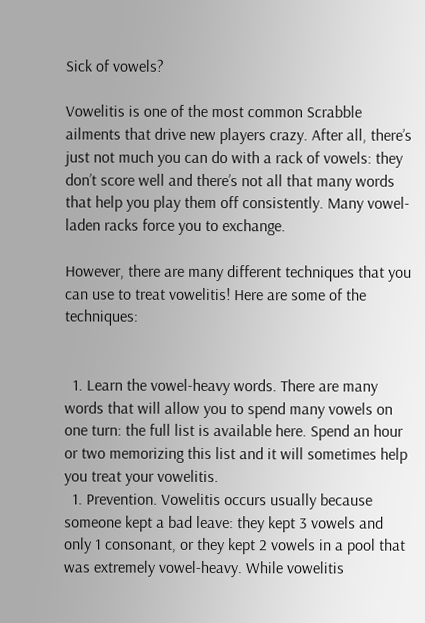Sick of vowels?

Vowelitis is one of the most common Scrabble ailments that drive new players crazy. After all, there’s just not much you can do with a rack of vowels: they don’t score well and there’s not all that many words that help you play them off consistently. Many vowel-laden racks force you to exchange.

However, there are many different techniques that you can use to treat vowelitis! Here are some of the techniques:


  1. Learn the vowel-heavy words. There are many words that will allow you to spend many vowels on one turn: the full list is available here. Spend an hour or two memorizing this list and it will sometimes help you treat your vowelitis.
  1. Prevention. Vowelitis occurs usually because someone kept a bad leave: they kept 3 vowels and only 1 consonant, or they kept 2 vowels in a pool that was extremely vowel-heavy. While vowelitis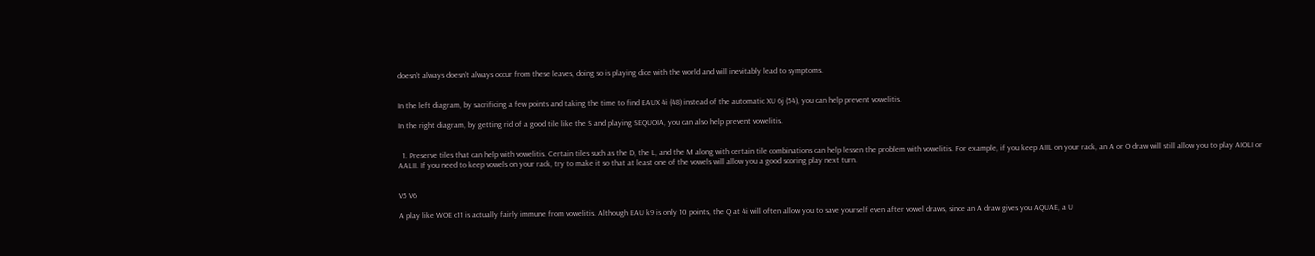doesn’t always doesn’t always occur from these leaves, doing so is playing dice with the world and will inevitably lead to symptoms.


In the left diagram, by sacrificing a few points and taking the time to find EAUX 4i (48) instead of the automatic XU 6j (54), you can help prevent vowelitis.

In the right diagram, by getting rid of a good tile like the S and playing SEQUOIA, you can also help prevent vowelitis.


  1. Preserve tiles that can help with vowelitis. Certain tiles such as the D, the L, and the M along with certain tile combinations can help lessen the problem with vowelitis. For example, if you keep AIIL on your rack, an A or O draw will still allow you to play AIOLI or AALII. If you need to keep vowels on your rack, try to make it so that at least one of the vowels will allow you a good scoring play next turn.


V5 V6

A play like WOE c11 is actually fairly immune from vowelitis. Although EAU k9 is only 10 points, the Q at 4i will often allow you to save yourself even after vowel draws, since an A draw gives you AQUAE, a U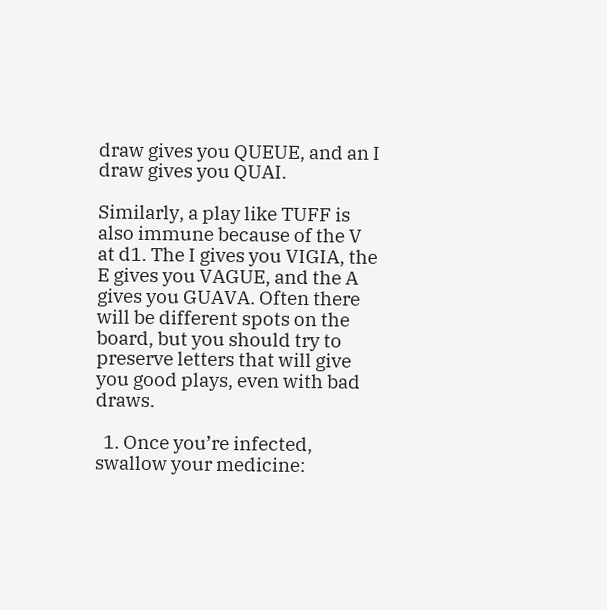draw gives you QUEUE, and an I draw gives you QUAI.

Similarly, a play like TUFF is also immune because of the V at d1. The I gives you VIGIA, the E gives you VAGUE, and the A gives you GUAVA. Often there will be different spots on the board, but you should try to preserve letters that will give you good plays, even with bad draws.

  1. Once you’re infected, swallow your medicine: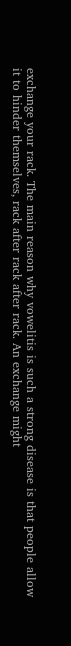exchange your rack. The main reason why vowelitis is such a strong disease is that people allow it to hinder themselves, rack after rack after rack. An exchange might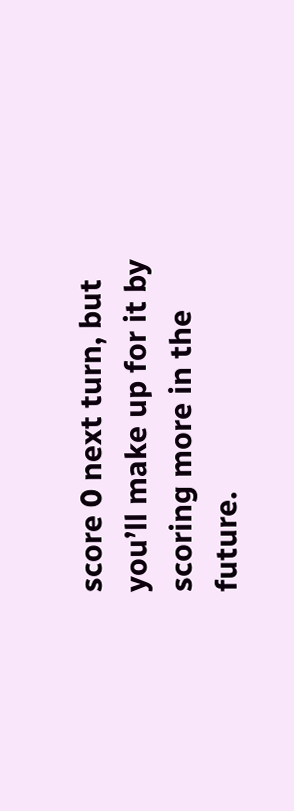score 0 next turn, but you’ll make up for it by scoring more in the future.